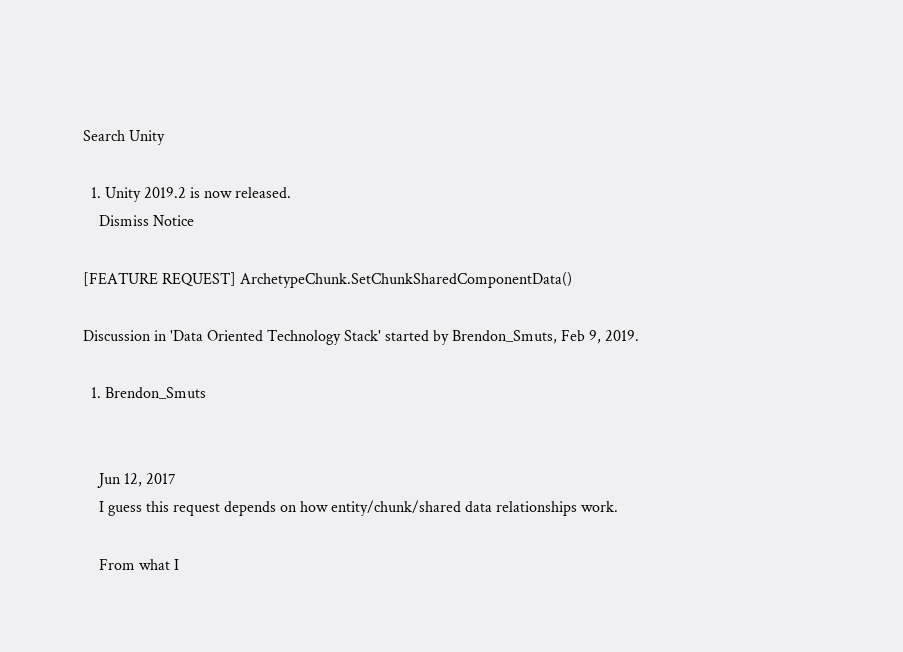Search Unity

  1. Unity 2019.2 is now released.
    Dismiss Notice

[FEATURE REQUEST] ArchetypeChunk.SetChunkSharedComponentData()

Discussion in 'Data Oriented Technology Stack' started by Brendon_Smuts, Feb 9, 2019.

  1. Brendon_Smuts


    Jun 12, 2017
    I guess this request depends on how entity/chunk/shared data relationships work.

    From what I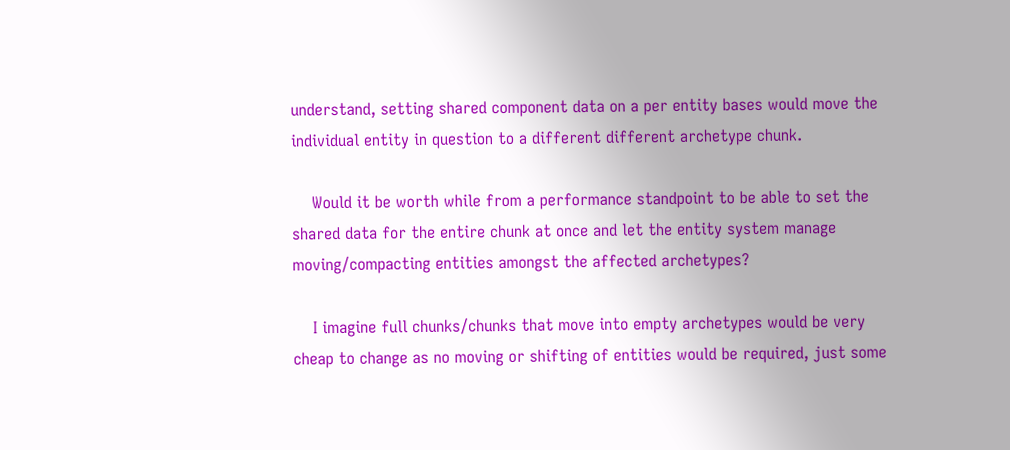understand, setting shared component data on a per entity bases would move the individual entity in question to a different different archetype chunk.

    Would it be worth while from a performance standpoint to be able to set the shared data for the entire chunk at once and let the entity system manage moving/compacting entities amongst the affected archetypes?

    I imagine full chunks/chunks that move into empty archetypes would be very cheap to change as no moving or shifting of entities would be required, just some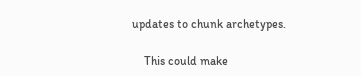updates to chunk archetypes.

    This could make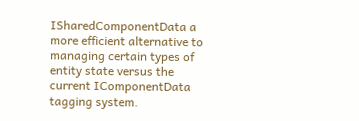ISharedComponentData a more efficient alternative to managing certain types of entity state versus the current IComponentData tagging system.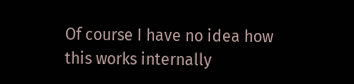Of course I have no idea how this works internally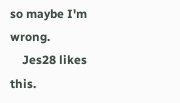so maybe I'm wrong.
    Jes28 likes this.